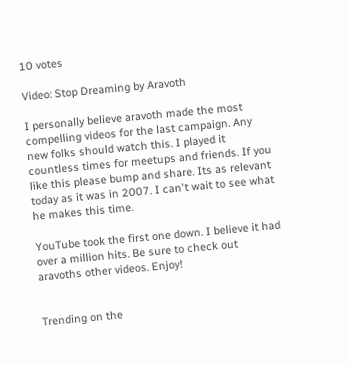10 votes

Video: Stop Dreaming by Aravoth

I personally believe aravoth made the most compelling videos for the last campaign. Any new folks should watch this. I played it countless times for meetups and friends. If you like this please bump and share. Its as relevant today as it was in 2007. I can't wait to see what he makes this time.

YouTube took the first one down. I believe it had over a million hits. Be sure to check out aravoths other videos. Enjoy!


Trending on the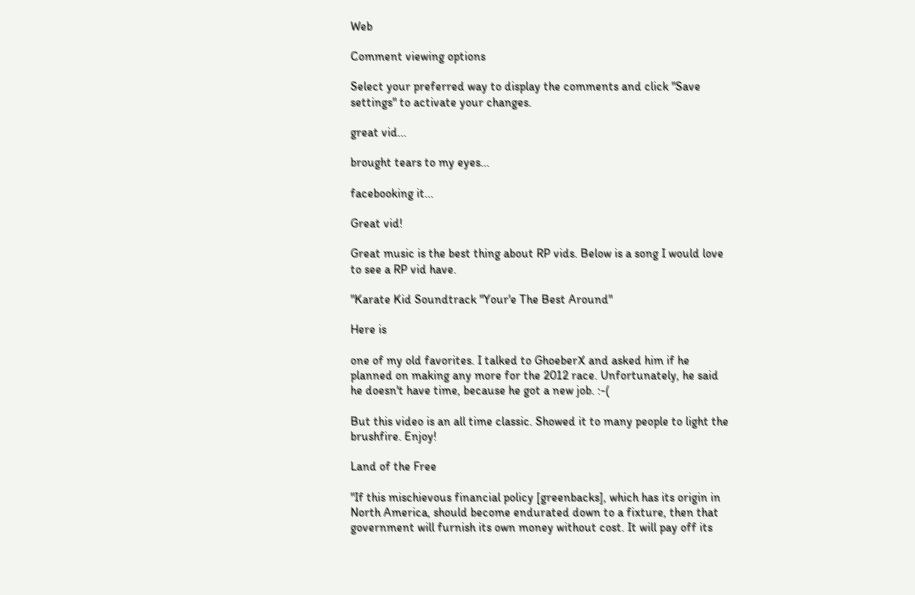Web

Comment viewing options

Select your preferred way to display the comments and click "Save settings" to activate your changes.

great vid...

brought tears to my eyes...

facebooking it...

Great vid!

Great music is the best thing about RP vids. Below is a song I would love to see a RP vid have.

"Karate Kid Soundtrack "Your'e The Best Around"

Here is

one of my old favorites. I talked to GhoeberX and asked him if he planned on making any more for the 2012 race. Unfortunately, he said he doesn't have time, because he got a new job. :-(

But this video is an all time classic. Showed it to many people to light the brushfire. Enjoy!

Land of the Free

"If this mischievous financial policy [greenbacks], which has its origin in North America, should become endurated down to a fixture, then that government will furnish its own money without cost. It will pay off its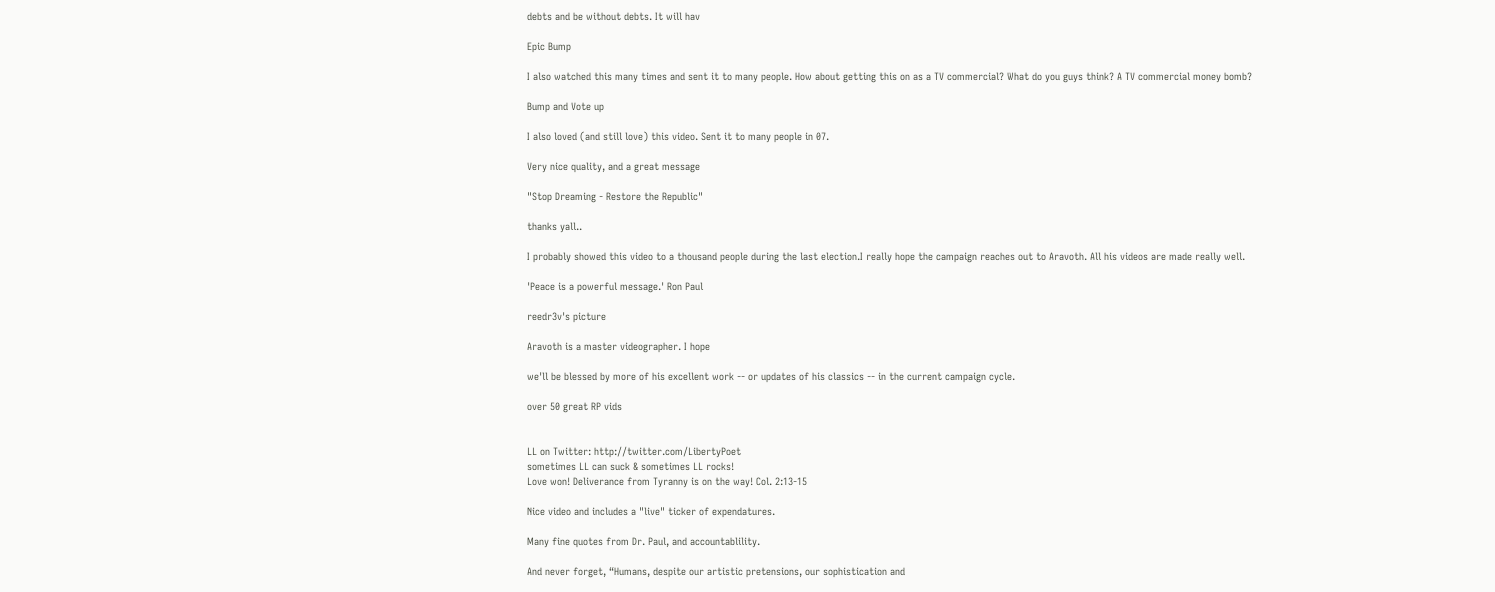debts and be without debts. It will hav

Epic Bump

I also watched this many times and sent it to many people. How about getting this on as a TV commercial? What do you guys think? A TV commercial money bomb?

Bump and Vote up

I also loved (and still love) this video. Sent it to many people in 07.

Very nice quality, and a great message

"Stop Dreaming - Restore the Republic"

thanks yall..

I probably showed this video to a thousand people during the last election.I really hope the campaign reaches out to Aravoth. All his videos are made really well.

'Peace is a powerful message.' Ron Paul

reedr3v's picture

Aravoth is a master videographer. I hope

we'll be blessed by more of his excellent work -- or updates of his classics -- in the current campaign cycle.

over 50 great RP vids


LL on Twitter: http://twitter.com/LibertyPoet
sometimes LL can suck & sometimes LL rocks!
Love won! Deliverance from Tyranny is on the way! Col. 2:13-15

Nice video and includes a "live" ticker of expendatures.

Many fine quotes from Dr. Paul, and accountablility.

And never forget, “Humans, despite our artistic pretensions, our sophistication and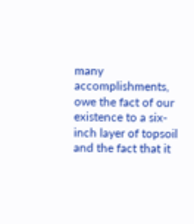many accomplishments, owe the fact of our existence to a six-inch layer of topsoil and the fact that it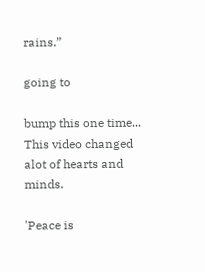rains.”

going to

bump this one time... This video changed alot of hearts and minds.

'Peace is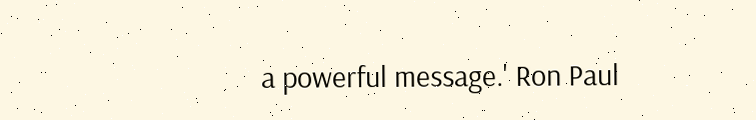a powerful message.' Ron Paul